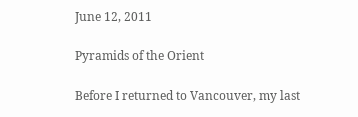June 12, 2011

Pyramids of the Orient

Before I returned to Vancouver, my last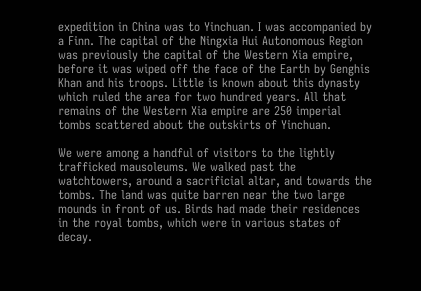expedition in China was to Yinchuan. I was accompanied by a Finn. The capital of the Ningxia Hui Autonomous Region was previously the capital of the Western Xia empire, before it was wiped off the face of the Earth by Genghis Khan and his troops. Little is known about this dynasty which ruled the area for two hundred years. All that remains of the Western Xia empire are 250 imperial tombs scattered about the outskirts of Yinchuan.

We were among a handful of visitors to the lightly trafficked mausoleums. We walked past the watchtowers, around a sacrificial altar, and towards the tombs. The land was quite barren near the two large mounds in front of us. Birds had made their residences in the royal tombs, which were in various states of decay.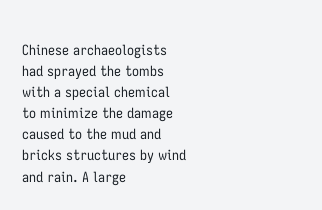Chinese archaeologists had sprayed the tombs with a special chemical to minimize the damage caused to the mud and bricks structures by wind and rain. A large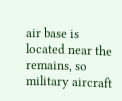air base is located near the remains, so military aircraft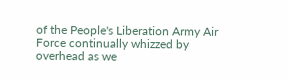of the People's Liberation Army Air Force continually whizzed by overhead as we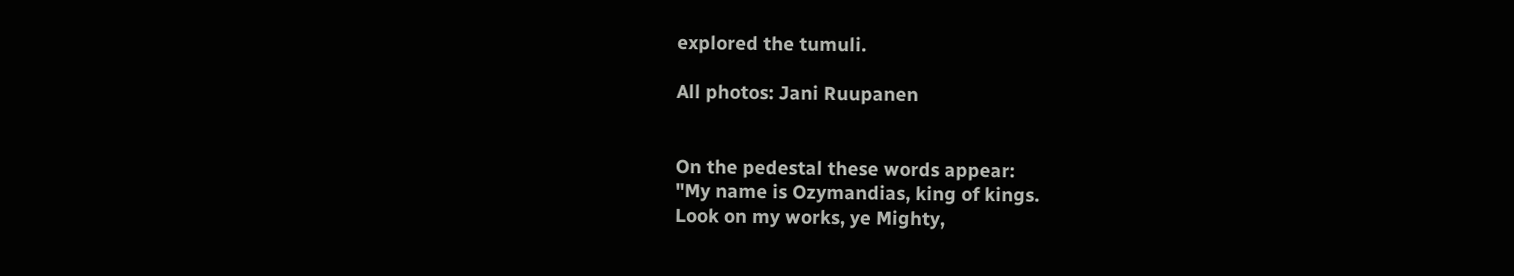explored the tumuli.

All photos: Jani Ruupanen


On the pedestal these words appear:
"My name is Ozymandias, king of kings.
Look on my works, ye Mighty,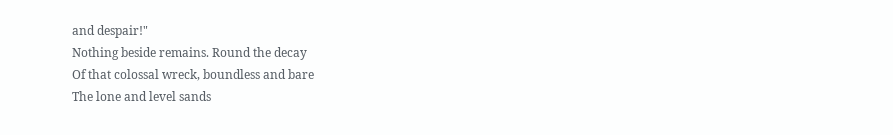and despair!"
Nothing beside remains. Round the decay
Of that colossal wreck, boundless and bare
The lone and level sands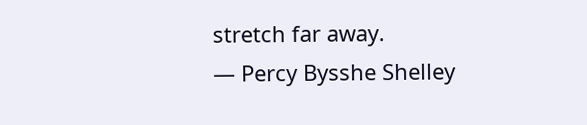stretch far away.
— Percy Bysshe Shelley